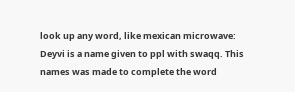look up any word, like mexican microwave:
Deyvi is a name given to ppl with swaqq. This names was made to complete the word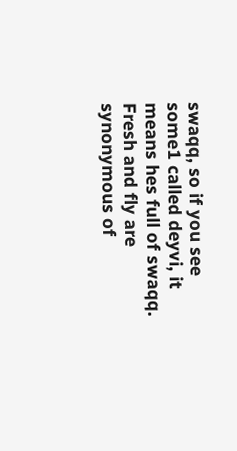swaqq, so if you see some1 called deyvi, it means hes full of swaqq. Fresh and fly are synonymous of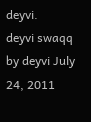deyvi.
deyvi swaqq
by deyvi July 24, 2011